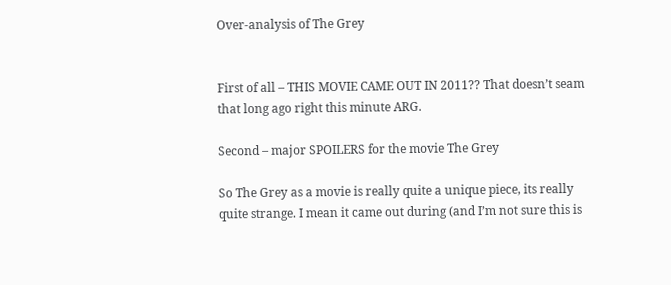Over-analysis of The Grey


First of all – THIS MOVIE CAME OUT IN 2011?? That doesn’t seam that long ago right this minute ARG.

Second – major SPOILERS for the movie The Grey

So The Grey as a movie is really quite a unique piece, its really quite strange. I mean it came out during (and I’m not sure this is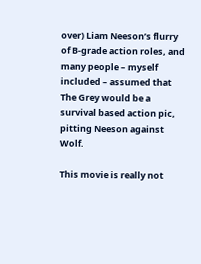over) Liam Neeson’s flurry of B-grade action roles, and many people – myself included – assumed that The Grey would be a survival based action pic, pitting Neeson against Wolf.

This movie is really not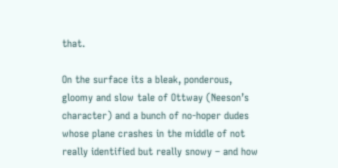that.

On the surface its a bleak, ponderous, gloomy and slow tale of Ottway (Neeson’s character) and a bunch of no-hoper dudes whose plane crashes in the middle of not really identified but really snowy – and how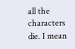all the characters die. I mean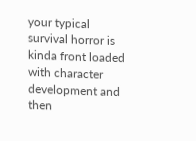your typical survival horror is kinda front loaded with character development and then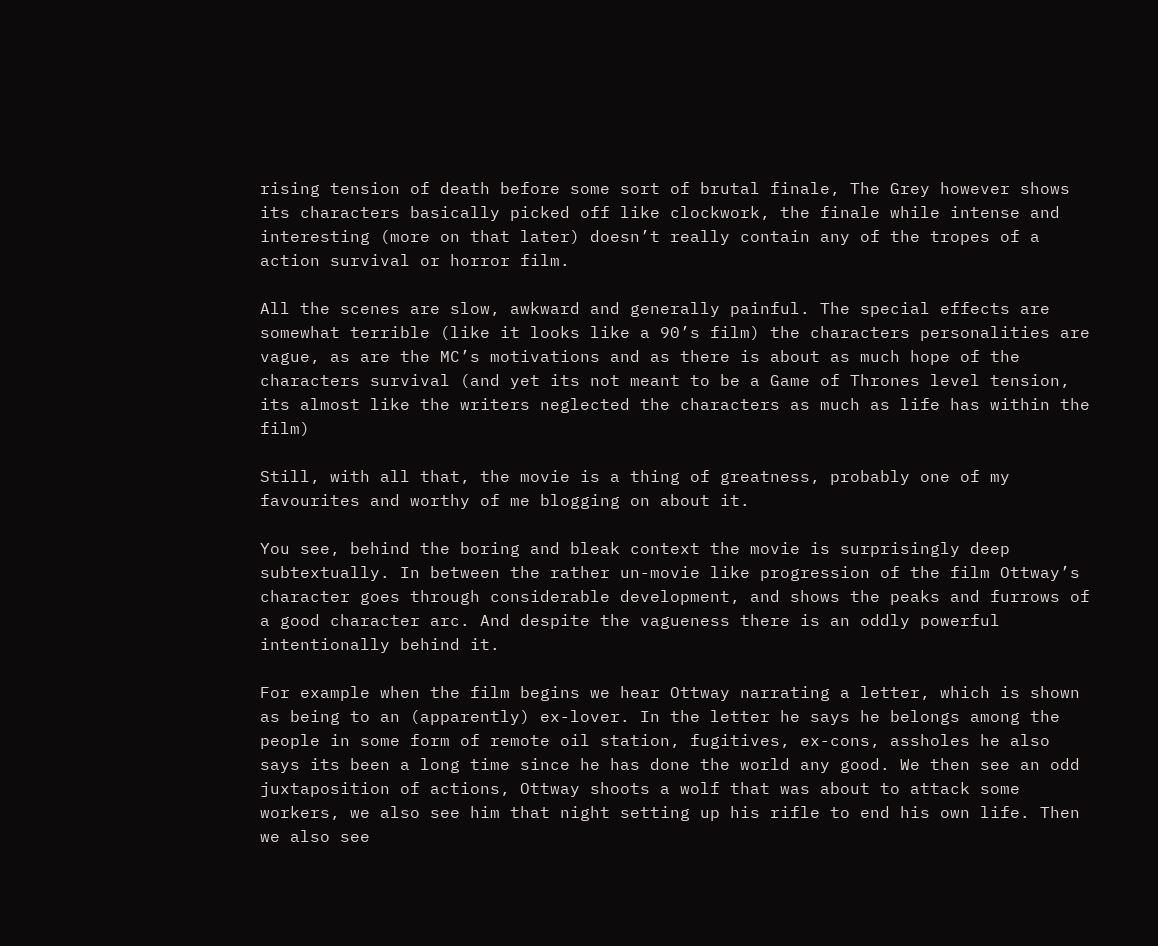rising tension of death before some sort of brutal finale, The Grey however shows its characters basically picked off like clockwork, the finale while intense and interesting (more on that later) doesn’t really contain any of the tropes of a action survival or horror film.

All the scenes are slow, awkward and generally painful. The special effects are somewhat terrible (like it looks like a 90’s film) the characters personalities are vague, as are the MC’s motivations and as there is about as much hope of the characters survival (and yet its not meant to be a Game of Thrones level tension, its almost like the writers neglected the characters as much as life has within the film)

Still, with all that, the movie is a thing of greatness, probably one of my favourites and worthy of me blogging on about it.

You see, behind the boring and bleak context the movie is surprisingly deep subtextually. In between the rather un-movie like progression of the film Ottway’s character goes through considerable development, and shows the peaks and furrows of a good character arc. And despite the vagueness there is an oddly powerful intentionally behind it.

For example when the film begins we hear Ottway narrating a letter, which is shown as being to an (apparently) ex-lover. In the letter he says he belongs among the people in some form of remote oil station, fugitives, ex-cons, assholes he also says its been a long time since he has done the world any good. We then see an odd juxtaposition of actions, Ottway shoots a wolf that was about to attack some workers, we also see him that night setting up his rifle to end his own life. Then we also see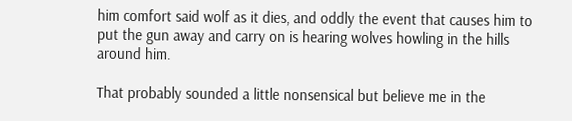him comfort said wolf as it dies, and oddly the event that causes him to put the gun away and carry on is hearing wolves howling in the hills around him.

That probably sounded a little nonsensical but believe me in the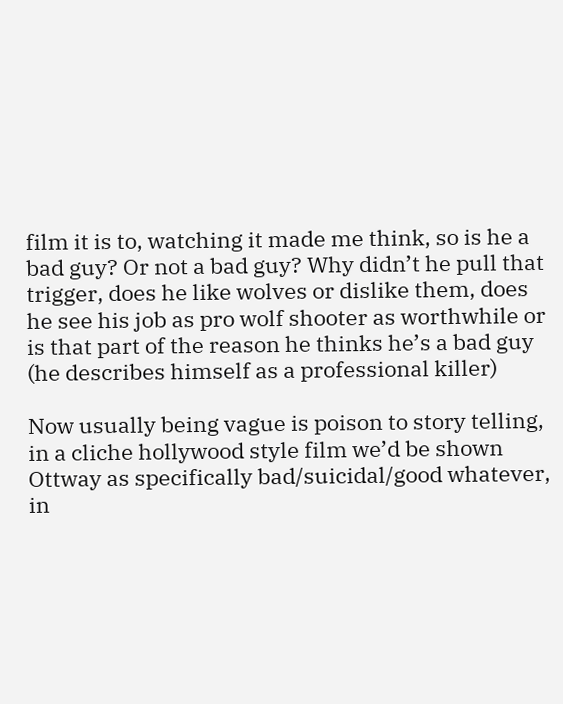film it is to, watching it made me think, so is he a bad guy? Or not a bad guy? Why didn’t he pull that trigger, does he like wolves or dislike them, does he see his job as pro wolf shooter as worthwhile or is that part of the reason he thinks he’s a bad guy (he describes himself as a professional killer)

Now usually being vague is poison to story telling, in a cliche hollywood style film we’d be shown Ottway as specifically bad/suicidal/good whatever, in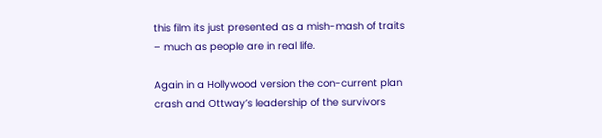this film its just presented as a mish-mash of traits – much as people are in real life.

Again in a Hollywood version the con-current plan crash and Ottway’s leadership of the survivors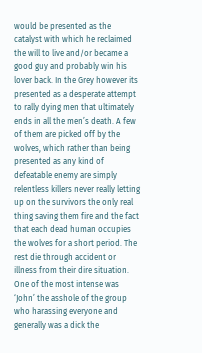would be presented as the catalyst with which he reclaimed the will to live and/or became a good guy and probably win his lover back. In the Grey however its presented as a desperate attempt to rally dying men that ultimately ends in all the men’s death. A few of them are picked off by the wolves, which rather than being presented as any kind of defeatable enemy are simply relentless killers never really letting up on the survivors the only real thing saving them fire and the fact that each dead human occupies the wolves for a short period. The rest die through accident or illness from their dire situation. One of the most intense was ‘John’ the asshole of the group who harassing everyone and generally was a dick the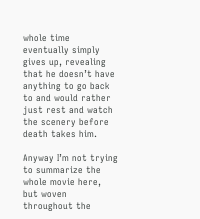whole time eventually simply gives up, revealing that he doesn’t have anything to go back to and would rather just rest and watch the scenery before death takes him.

Anyway I’m not trying to summarize the whole movie here, but woven throughout the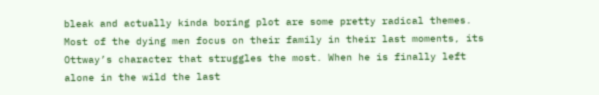bleak and actually kinda boring plot are some pretty radical themes. Most of the dying men focus on their family in their last moments, its Ottway’s character that struggles the most. When he is finally left alone in the wild the last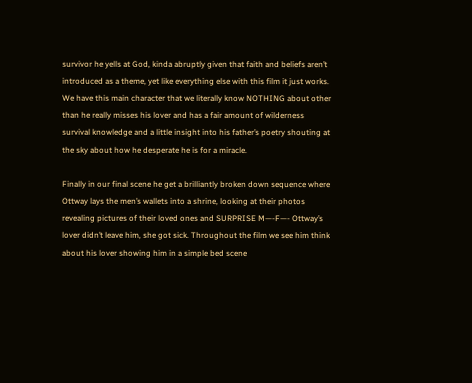survivor he yells at God, kinda abruptly given that faith and beliefs aren’t introduced as a theme, yet like everything else with this film it just works. We have this main character that we literally know NOTHING about other than he really misses his lover and has a fair amount of wilderness survival knowledge and a little insight into his father’s poetry shouting at the sky about how he desperate he is for a miracle.

Finally in our final scene he get a brilliantly broken down sequence where Ottway lays the men’s wallets into a shrine, looking at their photos revealing pictures of their loved ones and SURPRISE M—-F—- Ottway’s lover didn’t leave him, she got sick. Throughout the film we see him think about his lover showing him in a simple bed scene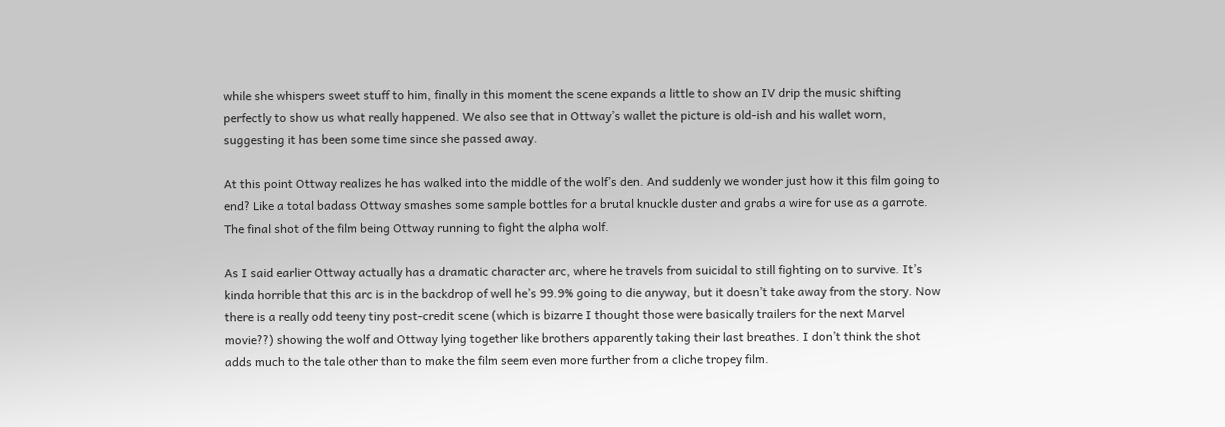while she whispers sweet stuff to him, finally in this moment the scene expands a little to show an IV drip the music shifting perfectly to show us what really happened. We also see that in Ottway’s wallet the picture is old-ish and his wallet worn, suggesting it has been some time since she passed away.

At this point Ottway realizes he has walked into the middle of the wolf’s den. And suddenly we wonder just how it this film going to end? Like a total badass Ottway smashes some sample bottles for a brutal knuckle duster and grabs a wire for use as a garrote. The final shot of the film being Ottway running to fight the alpha wolf.

As I said earlier Ottway actually has a dramatic character arc, where he travels from suicidal to still fighting on to survive. It’s kinda horrible that this arc is in the backdrop of well he’s 99.9% going to die anyway, but it doesn’t take away from the story. Now there is a really odd teeny tiny post-credit scene (which is bizarre I thought those were basically trailers for the next Marvel movie??) showing the wolf and Ottway lying together like brothers apparently taking their last breathes. I don’t think the shot adds much to the tale other than to make the film seem even more further from a cliche tropey film.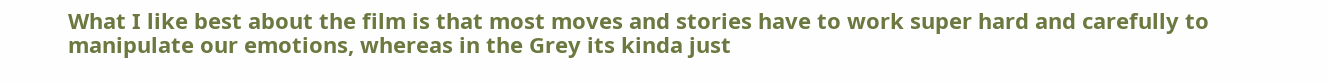What I like best about the film is that most moves and stories have to work super hard and carefully to manipulate our emotions, whereas in the Grey its kinda just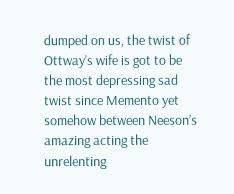dumped on us, the twist of Ottway’s wife is got to be the most depressing sad twist since Memento yet somehow between Neeson’s amazing acting the unrelenting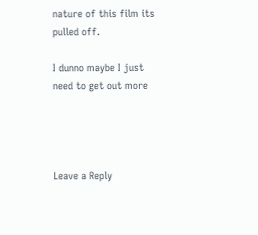nature of this film its pulled off.

I dunno maybe I just need to get out more




Leave a Reply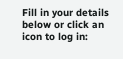Fill in your details below or click an icon to log in: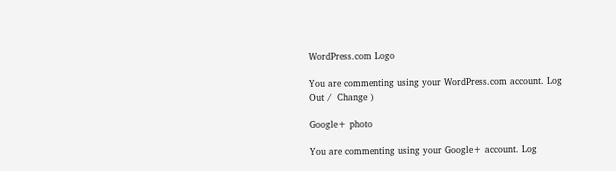WordPress.com Logo

You are commenting using your WordPress.com account. Log Out /  Change )

Google+ photo

You are commenting using your Google+ account. Log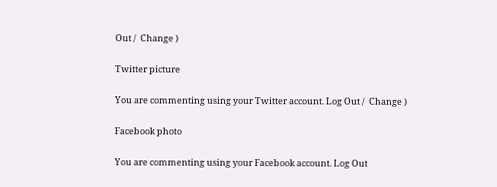Out /  Change )

Twitter picture

You are commenting using your Twitter account. Log Out /  Change )

Facebook photo

You are commenting using your Facebook account. Log Out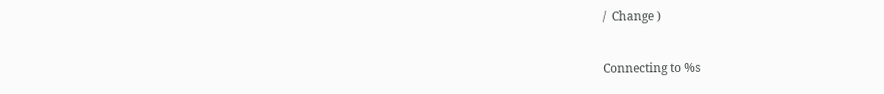/  Change )


Connecting to %s